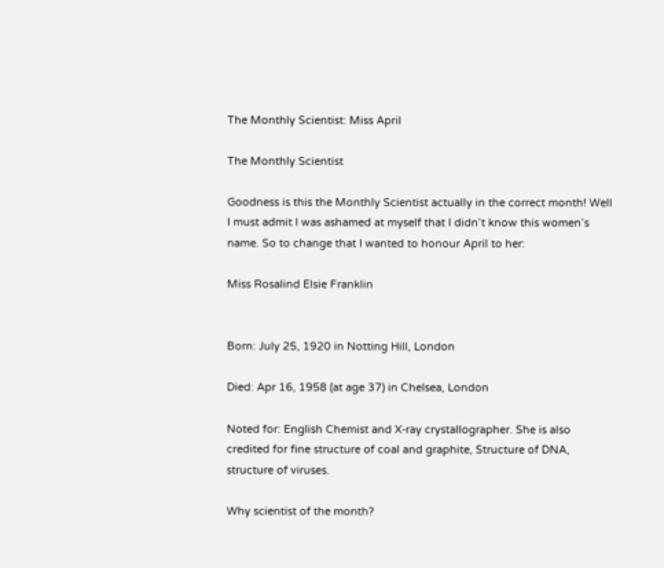The Monthly Scientist: Miss April

The Monthly Scientist

Goodness is this the Monthly Scientist actually in the correct month! Well I must admit I was ashamed at myself that I didn’t know this women’s name. So to change that I wanted to honour April to her:

Miss Rosalind Elsie Franklin


Born: July 25, 1920 in Notting Hill, London

Died: Apr 16, 1958 (at age 37) in Chelsea, London

Noted for: English Chemist and X-ray crystallographer. She is also credited for fine structure of coal and graphite, Structure of DNA, structure of viruses.

Why scientist of the month?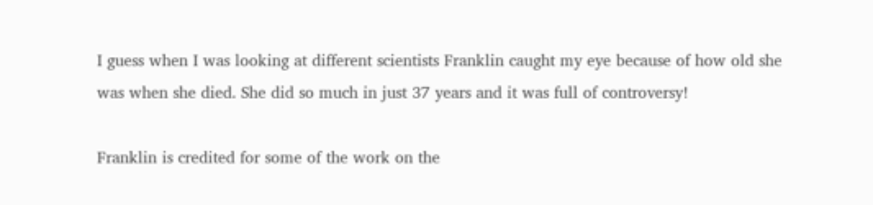I guess when I was looking at different scientists Franklin caught my eye because of how old she was when she died. She did so much in just 37 years and it was full of controversy!

Franklin is credited for some of the work on the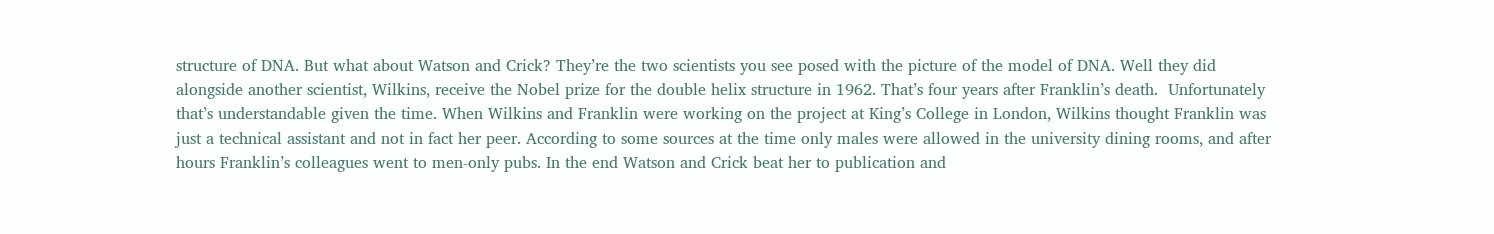structure of DNA. But what about Watson and Crick? They’re the two scientists you see posed with the picture of the model of DNA. Well they did alongside another scientist, Wilkins, receive the Nobel prize for the double helix structure in 1962. That’s four years after Franklin’s death.  Unfortunately that’s understandable given the time. When Wilkins and Franklin were working on the project at King’s College in London, Wilkins thought Franklin was just a technical assistant and not in fact her peer. According to some sources at the time only males were allowed in the university dining rooms, and after hours Franklin’s colleagues went to men-only pubs. In the end Watson and Crick beat her to publication and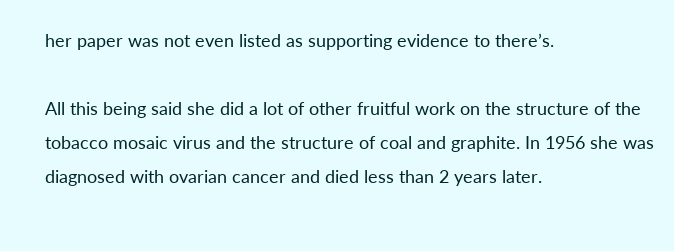her paper was not even listed as supporting evidence to there’s.

All this being said she did a lot of other fruitful work on the structure of the tobacco mosaic virus and the structure of coal and graphite. In 1956 she was diagnosed with ovarian cancer and died less than 2 years later.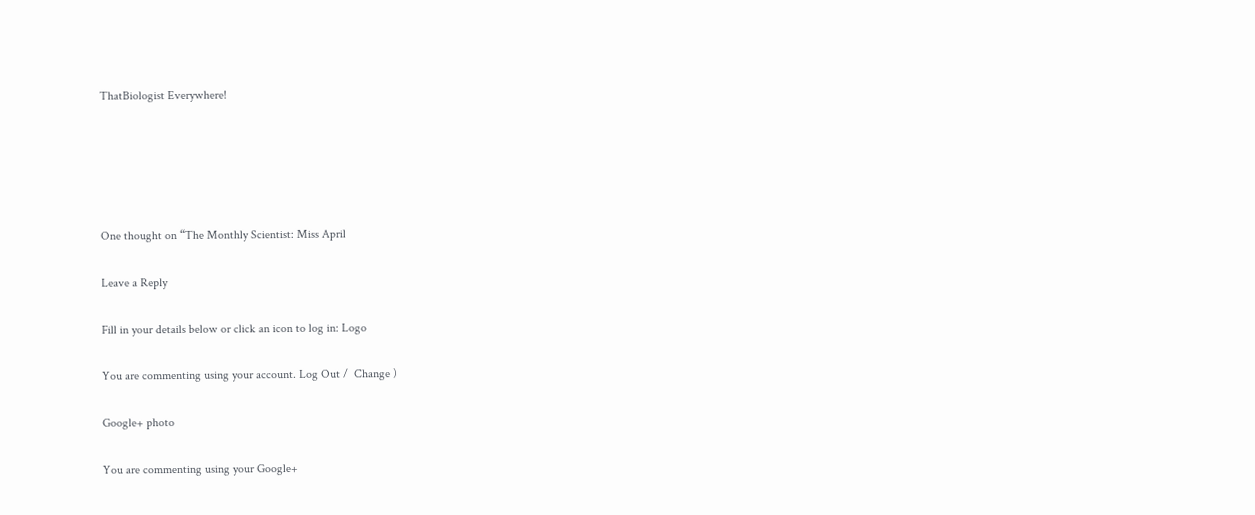ThatBiologist Everywhere!





One thought on “The Monthly Scientist: Miss April

Leave a Reply

Fill in your details below or click an icon to log in: Logo

You are commenting using your account. Log Out /  Change )

Google+ photo

You are commenting using your Google+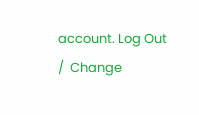account. Log Out /  Change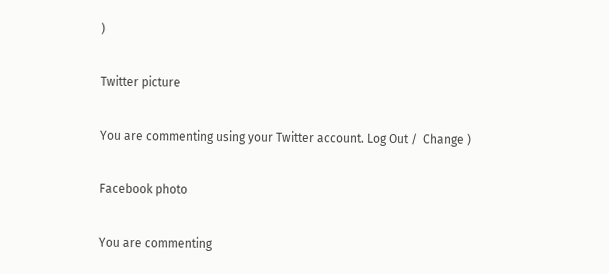)

Twitter picture

You are commenting using your Twitter account. Log Out /  Change )

Facebook photo

You are commenting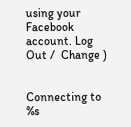using your Facebook account. Log Out /  Change )


Connecting to %s